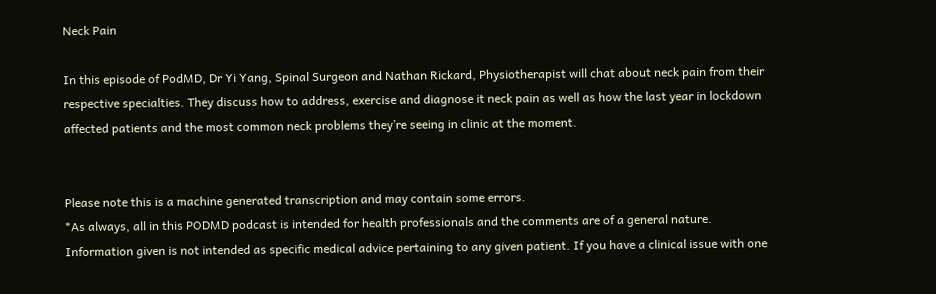Neck Pain

In this episode of PodMD, Dr Yi Yang, Spinal Surgeon and Nathan Rickard, Physiotherapist will chat about neck pain from their respective specialties. They discuss how to address, exercise and diagnose it neck pain as well as how the last year in lockdown affected patients and the most common neck problems they’re seeing in clinic at the moment.


Please note this is a machine generated transcription and may contain some errors.
*As always, all in this PODMD podcast is intended for health professionals and the comments are of a general nature. Information given is not intended as specific medical advice pertaining to any given patient. If you have a clinical issue with one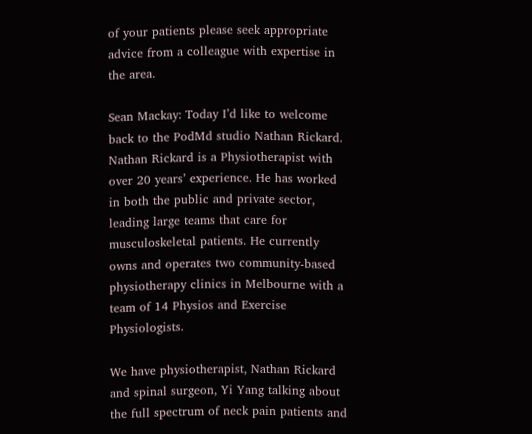of your patients please seek appropriate advice from a colleague with expertise in the area.

Sean Mackay: Today I’d like to welcome back to the PodMd studio Nathan Rickard.
Nathan Rickard is a Physiotherapist with over 20 years’ experience. He has worked in both the public and private sector, leading large teams that care for musculoskeletal patients. He currently owns and operates two community-based physiotherapy clinics in Melbourne with a team of 14 Physios and Exercise Physiologists.

We have physiotherapist, Nathan Rickard and spinal surgeon, Yi Yang talking about the full spectrum of neck pain patients and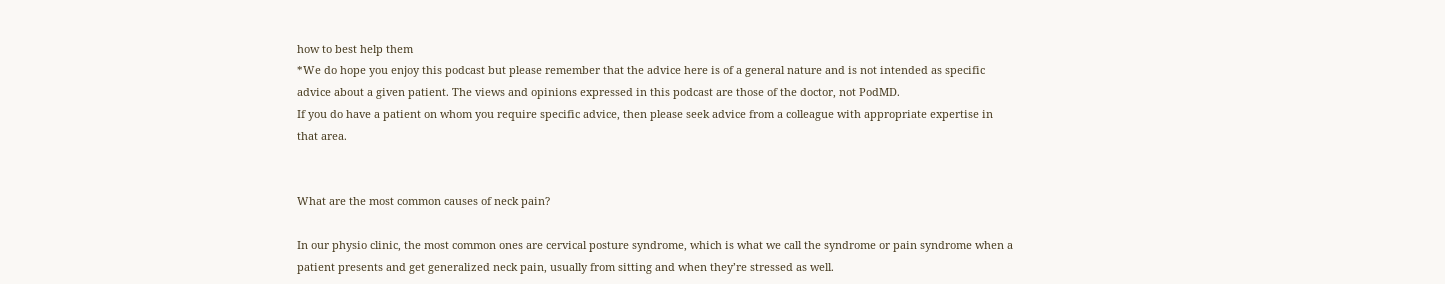how to best help them
*We do hope you enjoy this podcast but please remember that the advice here is of a general nature and is not intended as specific advice about a given patient. The views and opinions expressed in this podcast are those of the doctor, not PodMD.
If you do have a patient on whom you require specific advice, then please seek advice from a colleague with appropriate expertise in that area.


What are the most common causes of neck pain?

In our physio clinic, the most common ones are cervical posture syndrome, which is what we call the syndrome or pain syndrome when a patient presents and get generalized neck pain, usually from sitting and when they’re stressed as well.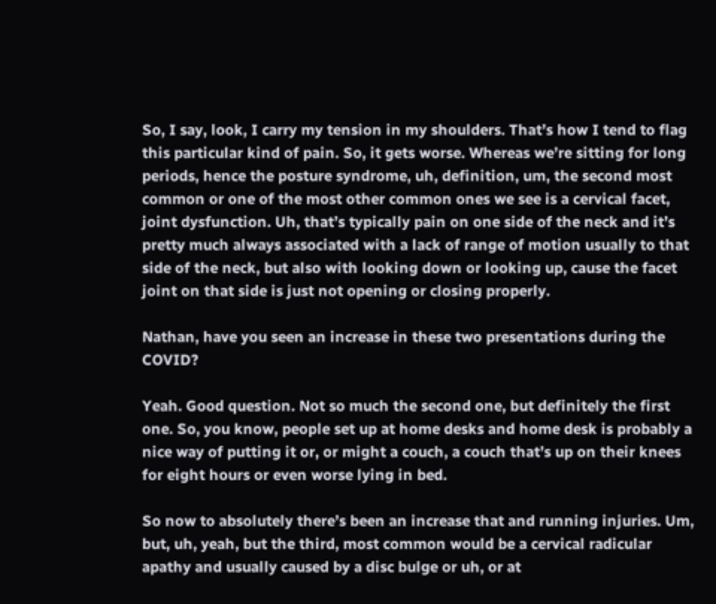So, I say, look, I carry my tension in my shoulders. That’s how I tend to flag this particular kind of pain. So, it gets worse. Whereas we’re sitting for long periods, hence the posture syndrome, uh, definition, um, the second most common or one of the most other common ones we see is a cervical facet, joint dysfunction. Uh, that’s typically pain on one side of the neck and it’s pretty much always associated with a lack of range of motion usually to that side of the neck, but also with looking down or looking up, cause the facet joint on that side is just not opening or closing properly.

Nathan, have you seen an increase in these two presentations during the COVID?

Yeah. Good question. Not so much the second one, but definitely the first one. So, you know, people set up at home desks and home desk is probably a nice way of putting it or, or might a couch, a couch that’s up on their knees for eight hours or even worse lying in bed.

So now to absolutely there’s been an increase that and running injuries. Um, but, uh, yeah, but the third, most common would be a cervical radicular apathy and usually caused by a disc bulge or uh, or at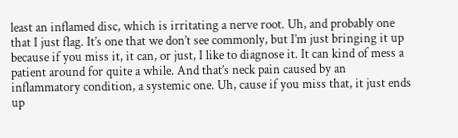least an inflamed disc, which is irritating a nerve root. Uh, and probably one that I just flag. It’s one that we don’t see commonly, but I’m just bringing it up because if you miss it, it can, or just, I like to diagnose it. It can kind of mess a patient around for quite a while. And that’s neck pain caused by an inflammatory condition, a systemic one. Uh, cause if you miss that, it just ends up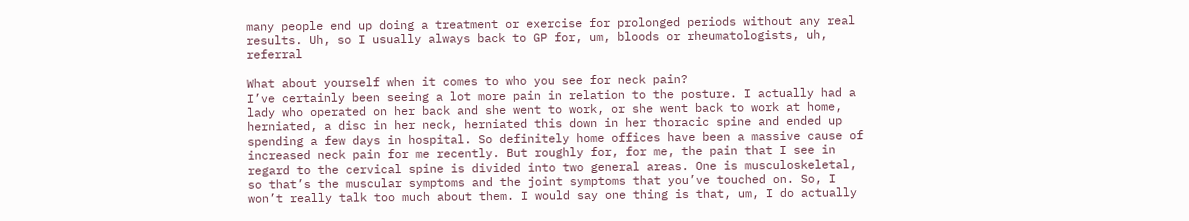many people end up doing a treatment or exercise for prolonged periods without any real results. Uh, so I usually always back to GP for, um, bloods or rheumatologists, uh, referral

What about yourself when it comes to who you see for neck pain?
I’ve certainly been seeing a lot more pain in relation to the posture. I actually had a lady who operated on her back and she went to work, or she went back to work at home, herniated, a disc in her neck, herniated this down in her thoracic spine and ended up spending a few days in hospital. So definitely home offices have been a massive cause of increased neck pain for me recently. But roughly for, for me, the pain that I see in regard to the cervical spine is divided into two general areas. One is musculoskeletal, so that’s the muscular symptoms and the joint symptoms that you’ve touched on. So, I won’t really talk too much about them. I would say one thing is that, um, I do actually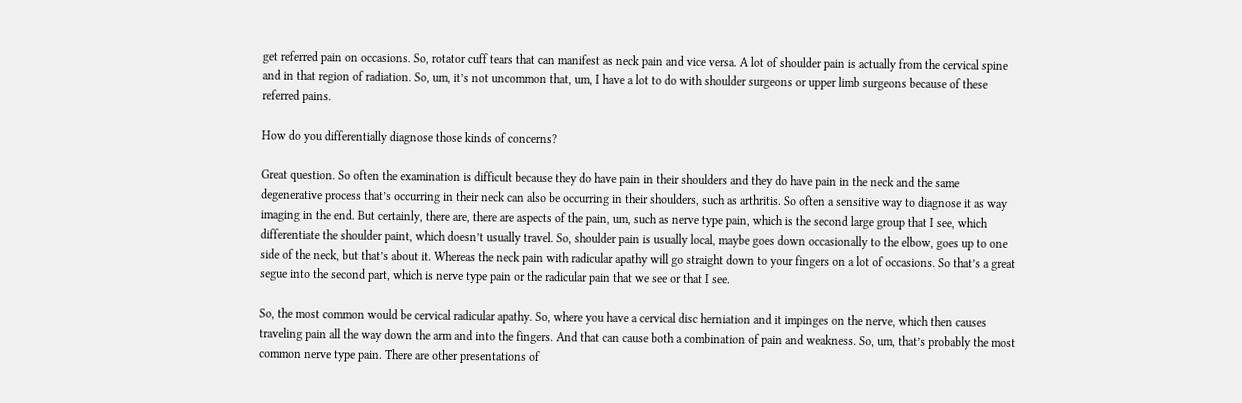get referred pain on occasions. So, rotator cuff tears that can manifest as neck pain and vice versa. A lot of shoulder pain is actually from the cervical spine and in that region of radiation. So, um, it’s not uncommon that, um, I have a lot to do with shoulder surgeons or upper limb surgeons because of these referred pains.

How do you differentially diagnose those kinds of concerns?

Great question. So often the examination is difficult because they do have pain in their shoulders and they do have pain in the neck and the same degenerative process that’s occurring in their neck can also be occurring in their shoulders, such as arthritis. So often a sensitive way to diagnose it as way imaging in the end. But certainly, there are, there are aspects of the pain, um, such as nerve type pain, which is the second large group that I see, which differentiate the shoulder paint, which doesn’t usually travel. So, shoulder pain is usually local, maybe goes down occasionally to the elbow, goes up to one side of the neck, but that’s about it. Whereas the neck pain with radicular apathy will go straight down to your fingers on a lot of occasions. So that’s a great segue into the second part, which is nerve type pain or the radicular pain that we see or that I see.

So, the most common would be cervical radicular apathy. So, where you have a cervical disc herniation and it impinges on the nerve, which then causes traveling pain all the way down the arm and into the fingers. And that can cause both a combination of pain and weakness. So, um, that’s probably the most common nerve type pain. There are other presentations of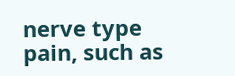nerve type pain, such as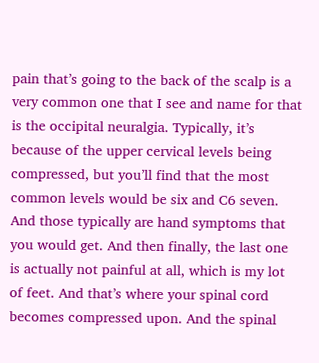pain that’s going to the back of the scalp is a very common one that I see and name for that is the occipital neuralgia. Typically, it’s because of the upper cervical levels being compressed, but you’ll find that the most common levels would be six and C6 seven. And those typically are hand symptoms that you would get. And then finally, the last one is actually not painful at all, which is my lot of feet. And that’s where your spinal cord becomes compressed upon. And the spinal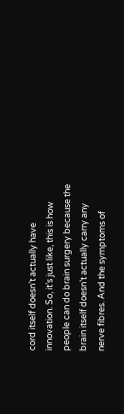cord itself doesn’t actually have innovation. So, it’s just like, this is how people can do brain surgery because the brain itself doesn’t actually carry any nerve fibres. And the symptoms of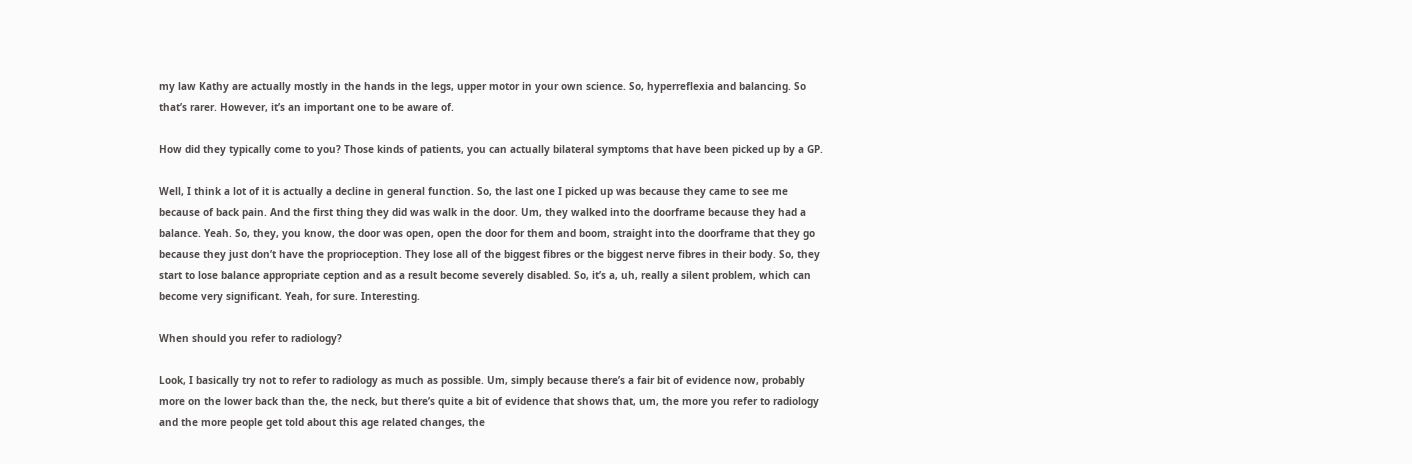my law Kathy are actually mostly in the hands in the legs, upper motor in your own science. So, hyperreflexia and balancing. So that’s rarer. However, it’s an important one to be aware of.

How did they typically come to you? Those kinds of patients, you can actually bilateral symptoms that have been picked up by a GP.

Well, I think a lot of it is actually a decline in general function. So, the last one I picked up was because they came to see me because of back pain. And the first thing they did was walk in the door. Um, they walked into the doorframe because they had a balance. Yeah. So, they, you know, the door was open, open the door for them and boom, straight into the doorframe that they go because they just don’t have the proprioception. They lose all of the biggest fibres or the biggest nerve fibres in their body. So, they start to lose balance appropriate ception and as a result become severely disabled. So, it’s a, uh, really a silent problem, which can become very significant. Yeah, for sure. Interesting.

When should you refer to radiology?

Look, I basically try not to refer to radiology as much as possible. Um, simply because there’s a fair bit of evidence now, probably more on the lower back than the, the neck, but there’s quite a bit of evidence that shows that, um, the more you refer to radiology and the more people get told about this age related changes, the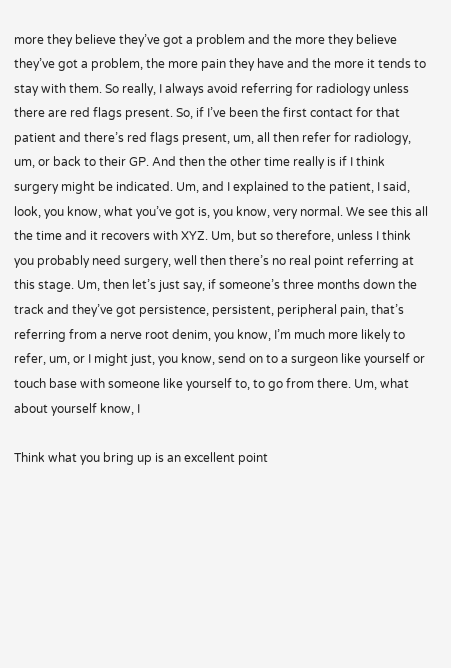more they believe they’ve got a problem and the more they believe they’ve got a problem, the more pain they have and the more it tends to stay with them. So really, I always avoid referring for radiology unless there are red flags present. So, if I’ve been the first contact for that patient and there’s red flags present, um, all then refer for radiology, um, or back to their GP. And then the other time really is if I think surgery might be indicated. Um, and I explained to the patient, I said, look, you know, what you’ve got is, you know, very normal. We see this all the time and it recovers with XYZ. Um, but so therefore, unless I think you probably need surgery, well then there’s no real point referring at this stage. Um, then let’s just say, if someone’s three months down the track and they’ve got persistence, persistent, peripheral pain, that’s referring from a nerve root denim, you know, I’m much more likely to refer, um, or I might just, you know, send on to a surgeon like yourself or touch base with someone like yourself to, to go from there. Um, what about yourself know, I

Think what you bring up is an excellent point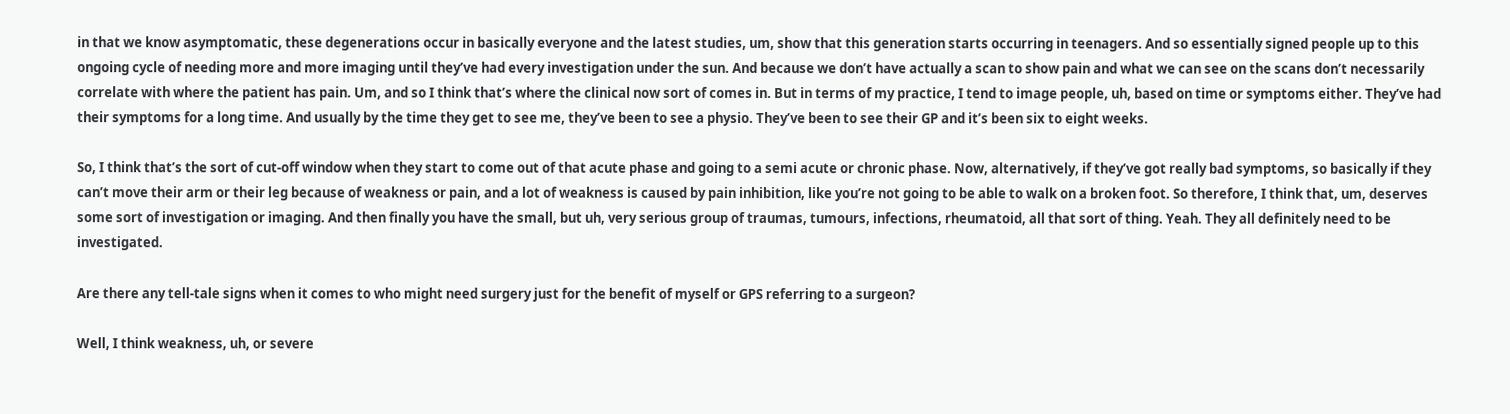in that we know asymptomatic, these degenerations occur in basically everyone and the latest studies, um, show that this generation starts occurring in teenagers. And so essentially signed people up to this ongoing cycle of needing more and more imaging until they’ve had every investigation under the sun. And because we don’t have actually a scan to show pain and what we can see on the scans don’t necessarily correlate with where the patient has pain. Um, and so I think that’s where the clinical now sort of comes in. But in terms of my practice, I tend to image people, uh, based on time or symptoms either. They’ve had their symptoms for a long time. And usually by the time they get to see me, they’ve been to see a physio. They’ve been to see their GP and it’s been six to eight weeks.

So, I think that’s the sort of cut-off window when they start to come out of that acute phase and going to a semi acute or chronic phase. Now, alternatively, if they’ve got really bad symptoms, so basically if they can’t move their arm or their leg because of weakness or pain, and a lot of weakness is caused by pain inhibition, like you’re not going to be able to walk on a broken foot. So therefore, I think that, um, deserves some sort of investigation or imaging. And then finally you have the small, but uh, very serious group of traumas, tumours, infections, rheumatoid, all that sort of thing. Yeah. They all definitely need to be investigated.

Are there any tell-tale signs when it comes to who might need surgery just for the benefit of myself or GPS referring to a surgeon?

Well, I think weakness, uh, or severe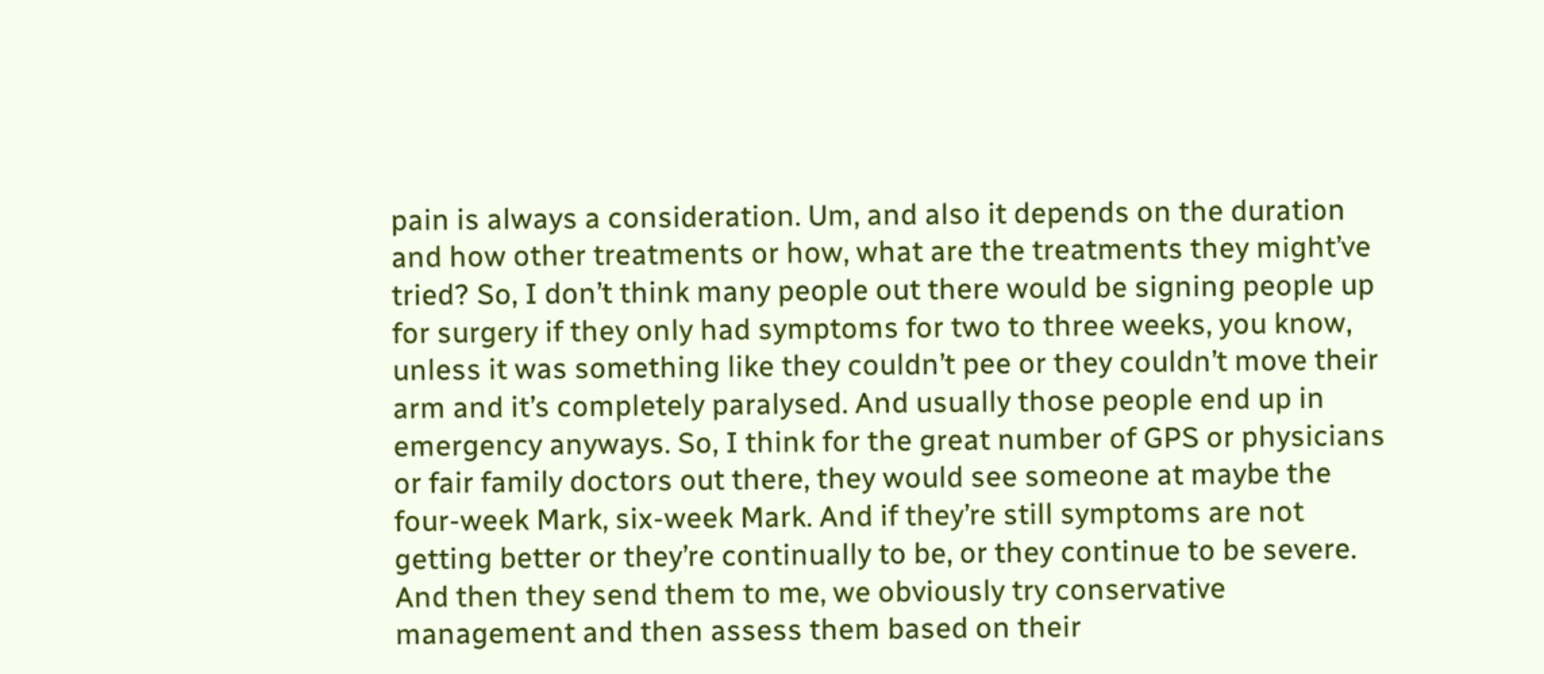pain is always a consideration. Um, and also it depends on the duration and how other treatments or how, what are the treatments they might’ve tried? So, I don’t think many people out there would be signing people up for surgery if they only had symptoms for two to three weeks, you know, unless it was something like they couldn’t pee or they couldn’t move their arm and it’s completely paralysed. And usually those people end up in emergency anyways. So, I think for the great number of GPS or physicians or fair family doctors out there, they would see someone at maybe the four-week Mark, six-week Mark. And if they’re still symptoms are not getting better or they’re continually to be, or they continue to be severe. And then they send them to me, we obviously try conservative management and then assess them based on their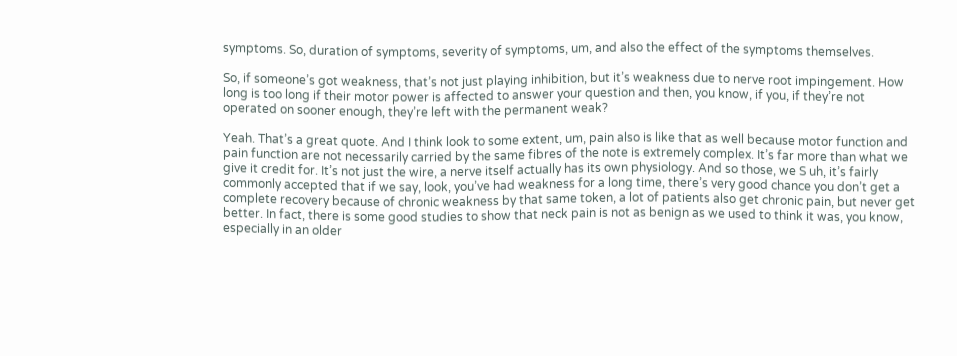symptoms. So, duration of symptoms, severity of symptoms, um, and also the effect of the symptoms themselves.

So, if someone’s got weakness, that’s not just playing inhibition, but it’s weakness due to nerve root impingement. How long is too long if their motor power is affected to answer your question and then, you know, if you, if they’re not operated on sooner enough, they’re left with the permanent weak?

Yeah. That’s a great quote. And I think look to some extent, um, pain also is like that as well because motor function and pain function are not necessarily carried by the same fibres of the note is extremely complex. It’s far more than what we give it credit for. It’s not just the wire, a nerve itself actually has its own physiology. And so those, we S uh, it’s fairly commonly accepted that if we say, look, you’ve had weakness for a long time, there’s very good chance you don’t get a complete recovery because of chronic weakness by that same token, a lot of patients also get chronic pain, but never get better. In fact, there is some good studies to show that neck pain is not as benign as we used to think it was, you know, especially in an older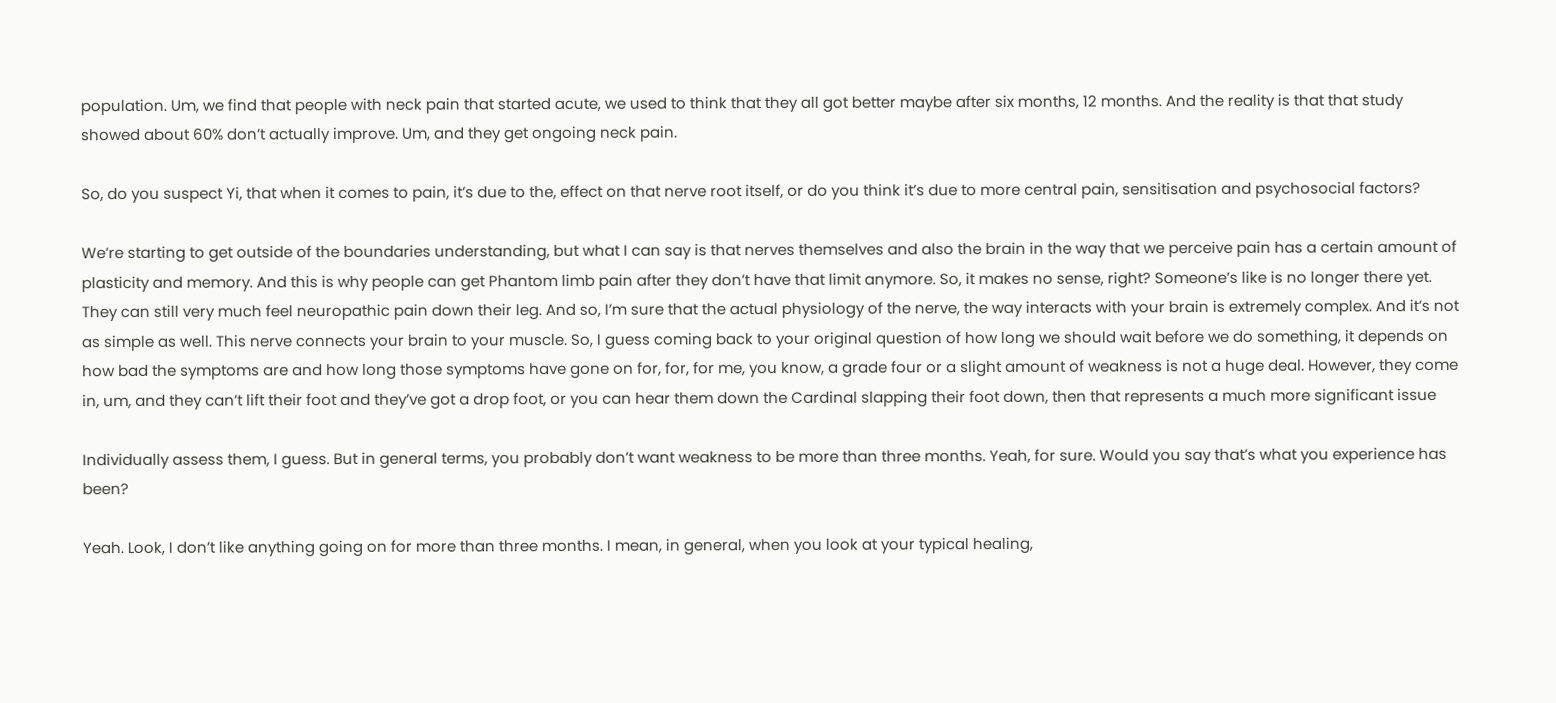population. Um, we find that people with neck pain that started acute, we used to think that they all got better maybe after six months, 12 months. And the reality is that that study showed about 60% don’t actually improve. Um, and they get ongoing neck pain.

So, do you suspect Yi, that when it comes to pain, it’s due to the, effect on that nerve root itself, or do you think it’s due to more central pain, sensitisation and psychosocial factors?

We’re starting to get outside of the boundaries understanding, but what I can say is that nerves themselves and also the brain in the way that we perceive pain has a certain amount of plasticity and memory. And this is why people can get Phantom limb pain after they don’t have that limit anymore. So, it makes no sense, right? Someone’s like is no longer there yet. They can still very much feel neuropathic pain down their leg. And so, I’m sure that the actual physiology of the nerve, the way interacts with your brain is extremely complex. And it’s not as simple as well. This nerve connects your brain to your muscle. So, I guess coming back to your original question of how long we should wait before we do something, it depends on how bad the symptoms are and how long those symptoms have gone on for, for, for me, you know, a grade four or a slight amount of weakness is not a huge deal. However, they come in, um, and they can’t lift their foot and they’ve got a drop foot, or you can hear them down the Cardinal slapping their foot down, then that represents a much more significant issue

Individually assess them, I guess. But in general terms, you probably don’t want weakness to be more than three months. Yeah, for sure. Would you say that’s what you experience has been?

Yeah. Look, I don’t like anything going on for more than three months. I mean, in general, when you look at your typical healing,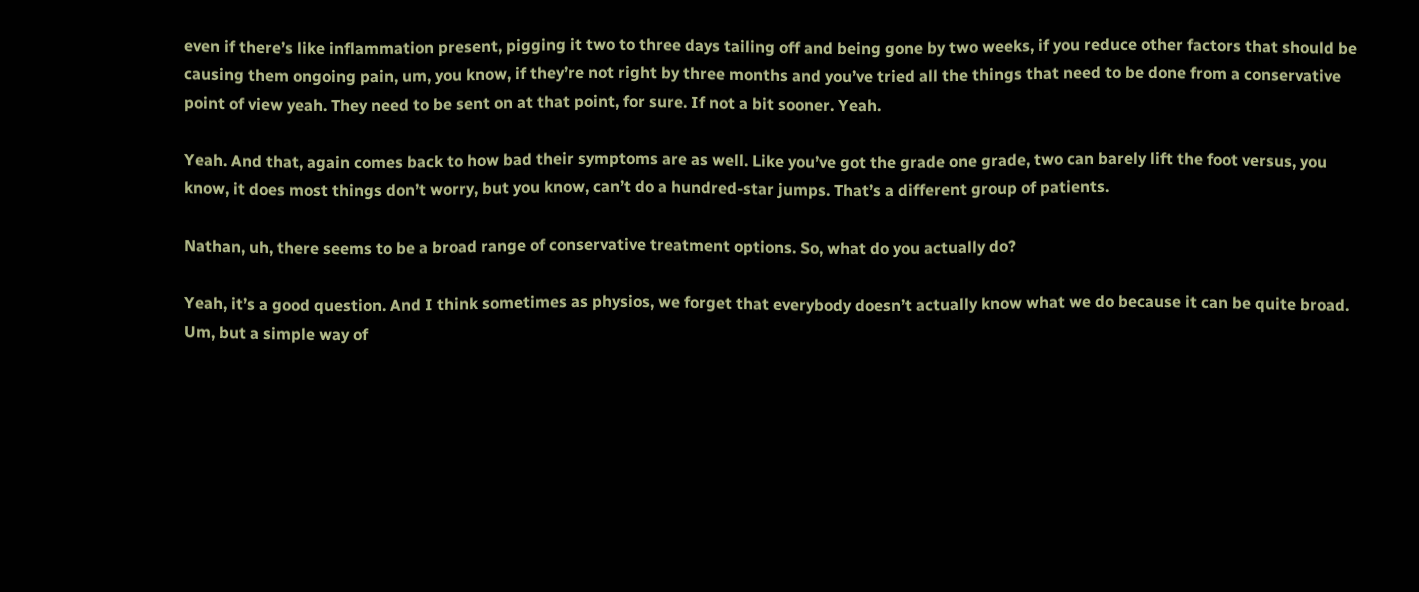even if there’s like inflammation present, pigging it two to three days tailing off and being gone by two weeks, if you reduce other factors that should be causing them ongoing pain, um, you know, if they’re not right by three months and you’ve tried all the things that need to be done from a conservative point of view yeah. They need to be sent on at that point, for sure. If not a bit sooner. Yeah.

Yeah. And that, again comes back to how bad their symptoms are as well. Like you’ve got the grade one grade, two can barely lift the foot versus, you know, it does most things don’t worry, but you know, can’t do a hundred-star jumps. That’s a different group of patients.

Nathan, uh, there seems to be a broad range of conservative treatment options. So, what do you actually do?

Yeah, it’s a good question. And I think sometimes as physios, we forget that everybody doesn’t actually know what we do because it can be quite broad. Um, but a simple way of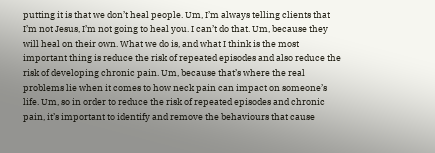putting it is that we don’t heal people. Um, I’m always telling clients that I’m not Jesus, I’m not going to heal you. I can’t do that. Um, because they will heal on their own. What we do is, and what I think is the most important thing is reduce the risk of repeated episodes and also reduce the risk of developing chronic pain. Um, because that’s where the real problems lie when it comes to how neck pain can impact on someone’s life. Um, so in order to reduce the risk of repeated episodes and chronic pain, it’s important to identify and remove the behaviours that cause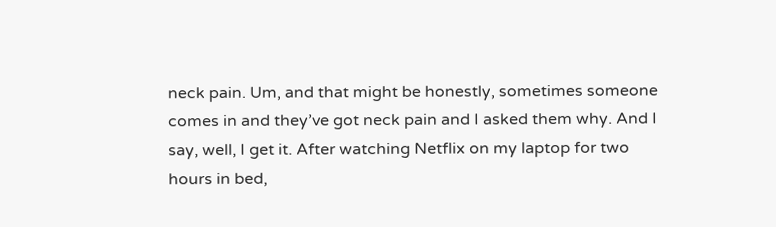neck pain. Um, and that might be honestly, sometimes someone comes in and they’ve got neck pain and I asked them why. And I say, well, I get it. After watching Netflix on my laptop for two hours in bed,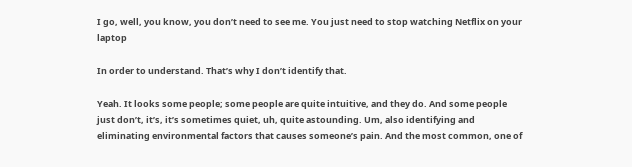I go, well, you know, you don’t need to see me. You just need to stop watching Netflix on your laptop

In order to understand. That’s why I don’t identify that.

Yeah. It looks some people; some people are quite intuitive, and they do. And some people just don’t, it’s, it’s sometimes quiet, uh, quite astounding. Um, also identifying and eliminating environmental factors that causes someone’s pain. And the most common, one of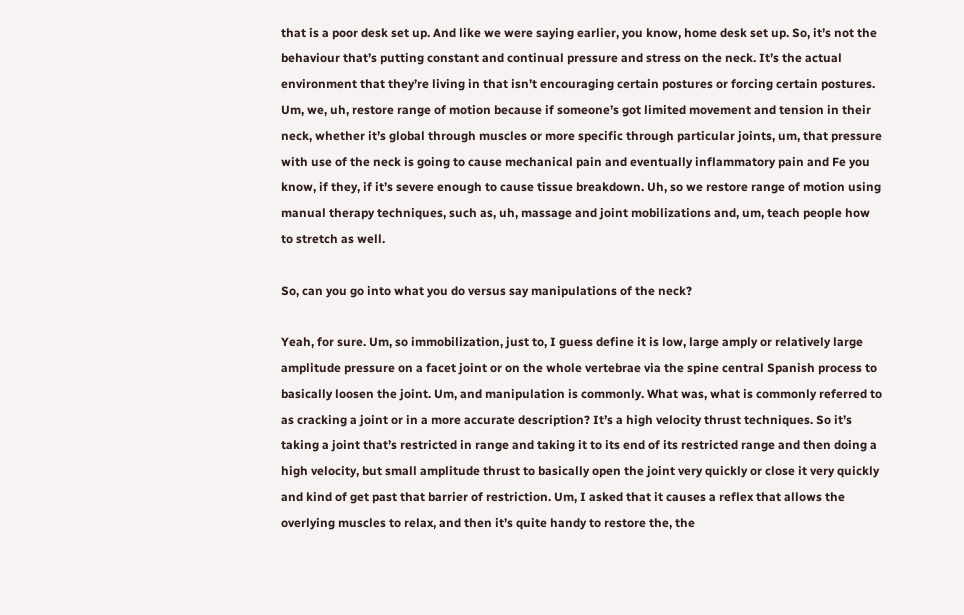that is a poor desk set up. And like we were saying earlier, you know, home desk set up. So, it’s not the behaviour that’s putting constant and continual pressure and stress on the neck. It’s the actual environment that they’re living in that isn’t encouraging certain postures or forcing certain postures. Um, we, uh, restore range of motion because if someone’s got limited movement and tension in their neck, whether it’s global through muscles or more specific through particular joints, um, that pressure with use of the neck is going to cause mechanical pain and eventually inflammatory pain and Fe you know, if they, if it’s severe enough to cause tissue breakdown. Uh, so we restore range of motion using manual therapy techniques, such as, uh, massage and joint mobilizations and, um, teach people how to stretch as well.

So, can you go into what you do versus say manipulations of the neck?

Yeah, for sure. Um, so immobilization, just to, I guess define it is low, large amply or relatively large amplitude pressure on a facet joint or on the whole vertebrae via the spine central Spanish process to basically loosen the joint. Um, and manipulation is commonly. What was, what is commonly referred to as cracking a joint or in a more accurate description? It’s a high velocity thrust techniques. So it’s taking a joint that’s restricted in range and taking it to its end of its restricted range and then doing a high velocity, but small amplitude thrust to basically open the joint very quickly or close it very quickly and kind of get past that barrier of restriction. Um, I asked that it causes a reflex that allows the overlying muscles to relax, and then it’s quite handy to restore the, the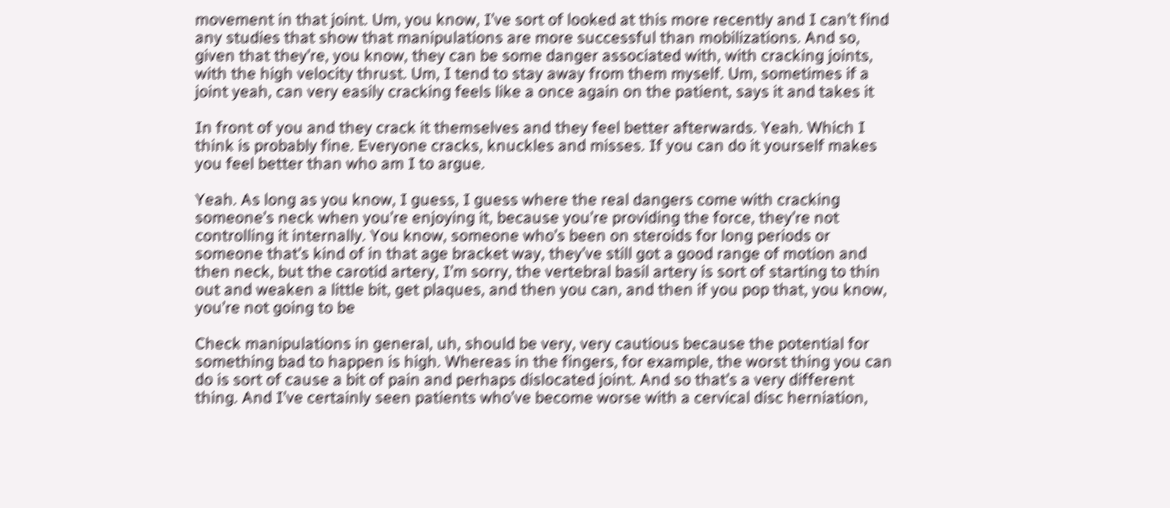movement in that joint. Um, you know, I’ve sort of looked at this more recently and I can’t find any studies that show that manipulations are more successful than mobilizations. And so, given that they’re, you know, they can be some danger associated with, with cracking joints, with the high velocity thrust. Um, I tend to stay away from them myself. Um, sometimes if a joint yeah, can very easily cracking feels like a once again on the patient, says it and takes it

In front of you and they crack it themselves and they feel better afterwards. Yeah. Which I think is probably fine. Everyone cracks, knuckles and misses. If you can do it yourself makes you feel better than who am I to argue.

Yeah. As long as you know, I guess, I guess where the real dangers come with cracking someone’s neck when you’re enjoying it, because you’re providing the force, they’re not controlling it internally. You know, someone who’s been on steroids for long periods or someone that’s kind of in that age bracket way, they’ve still got a good range of motion and then neck, but the carotid artery, I’m sorry, the vertebral basil artery is sort of starting to thin out and weaken a little bit, get plaques, and then you can, and then if you pop that, you know, you’re not going to be

Check manipulations in general, uh, should be very, very cautious because the potential for something bad to happen is high. Whereas in the fingers, for example, the worst thing you can do is sort of cause a bit of pain and perhaps dislocated joint. And so that’s a very different thing. And I’ve certainly seen patients who’ve become worse with a cervical disc herniation,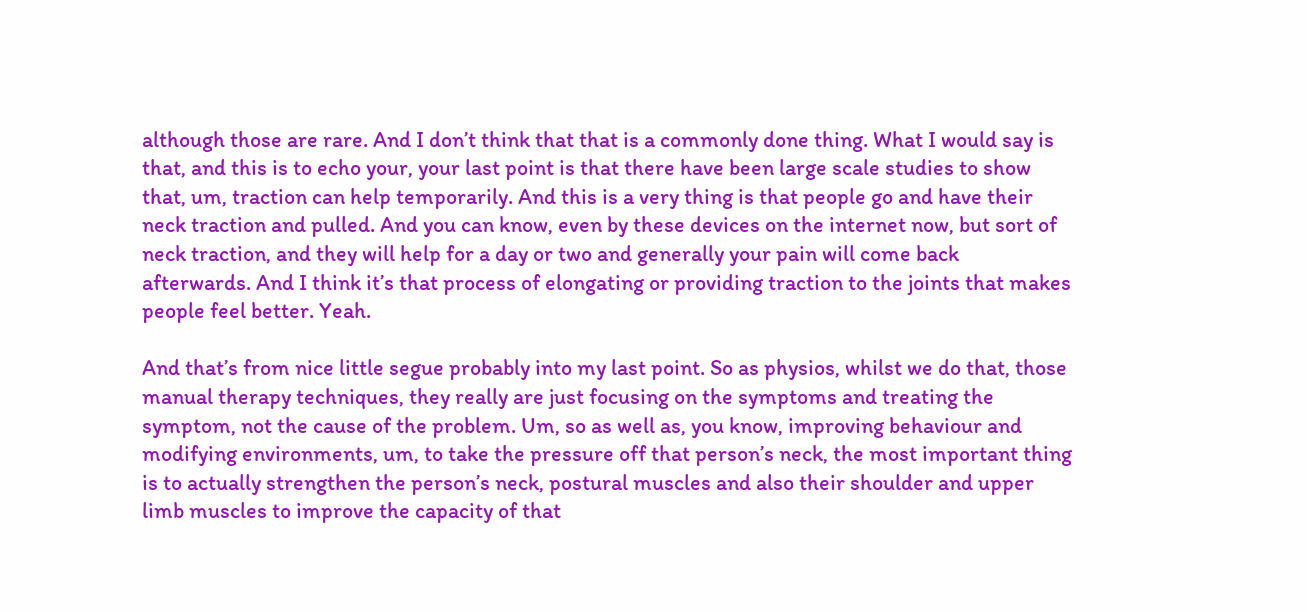although those are rare. And I don’t think that that is a commonly done thing. What I would say is that, and this is to echo your, your last point is that there have been large scale studies to show that, um, traction can help temporarily. And this is a very thing is that people go and have their neck traction and pulled. And you can know, even by these devices on the internet now, but sort of neck traction, and they will help for a day or two and generally your pain will come back afterwards. And I think it’s that process of elongating or providing traction to the joints that makes people feel better. Yeah.

And that’s from nice little segue probably into my last point. So as physios, whilst we do that, those manual therapy techniques, they really are just focusing on the symptoms and treating the symptom, not the cause of the problem. Um, so as well as, you know, improving behaviour and modifying environments, um, to take the pressure off that person’s neck, the most important thing is to actually strengthen the person’s neck, postural muscles and also their shoulder and upper limb muscles to improve the capacity of that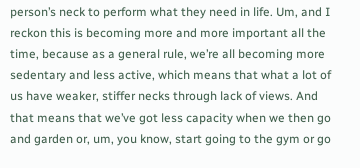person’s neck to perform what they need in life. Um, and I reckon this is becoming more and more important all the time, because as a general rule, we’re all becoming more sedentary and less active, which means that what a lot of us have weaker, stiffer necks through lack of views. And that means that we’ve got less capacity when we then go and garden or, um, you know, start going to the gym or go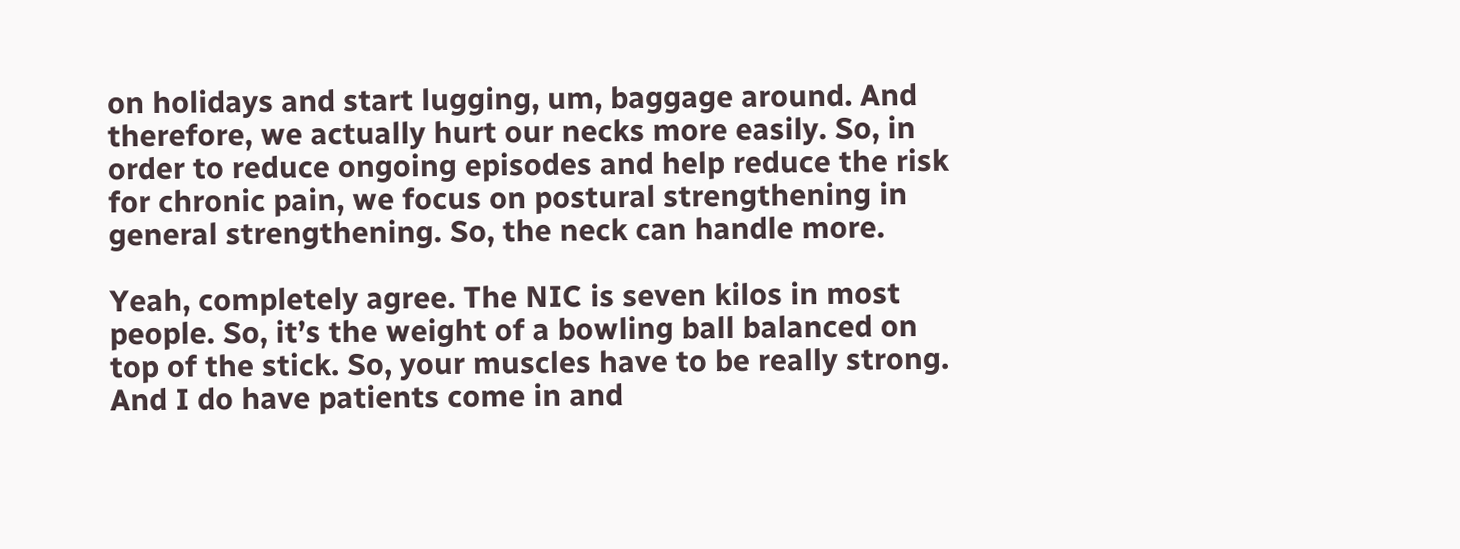on holidays and start lugging, um, baggage around. And therefore, we actually hurt our necks more easily. So, in order to reduce ongoing episodes and help reduce the risk for chronic pain, we focus on postural strengthening in general strengthening. So, the neck can handle more.

Yeah, completely agree. The NIC is seven kilos in most people. So, it’s the weight of a bowling ball balanced on top of the stick. So, your muscles have to be really strong. And I do have patients come in and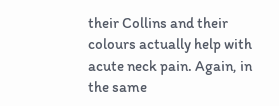their Collins and their colours actually help with acute neck pain. Again, in the same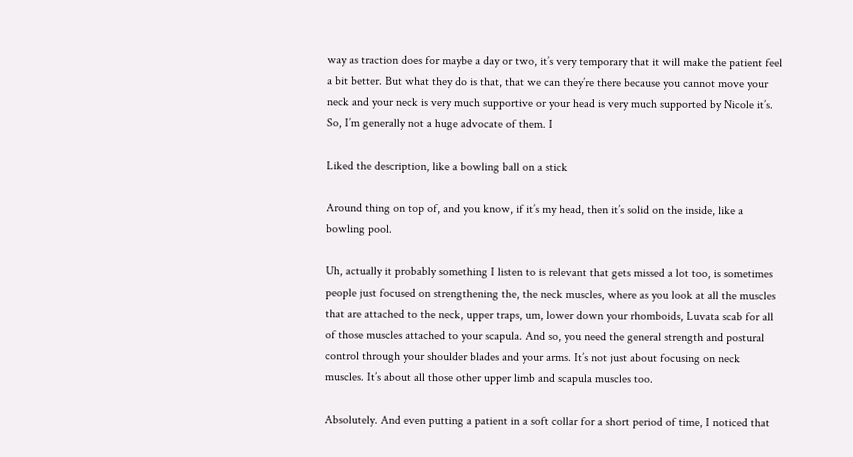way as traction does for maybe a day or two, it’s very temporary that it will make the patient feel a bit better. But what they do is that, that we can they’re there because you cannot move your neck and your neck is very much supportive or your head is very much supported by Nicole it’s. So, I’m generally not a huge advocate of them. I

Liked the description, like a bowling ball on a stick

Around thing on top of, and you know, if it’s my head, then it’s solid on the inside, like a bowling pool.

Uh, actually it probably something I listen to is relevant that gets missed a lot too, is sometimes people just focused on strengthening the, the neck muscles, where as you look at all the muscles that are attached to the neck, upper traps, um, lower down your rhomboids, Luvata scab for all of those muscles attached to your scapula. And so, you need the general strength and postural control through your shoulder blades and your arms. It’s not just about focusing on neck muscles. It’s about all those other upper limb and scapula muscles too.

Absolutely. And even putting a patient in a soft collar for a short period of time, I noticed that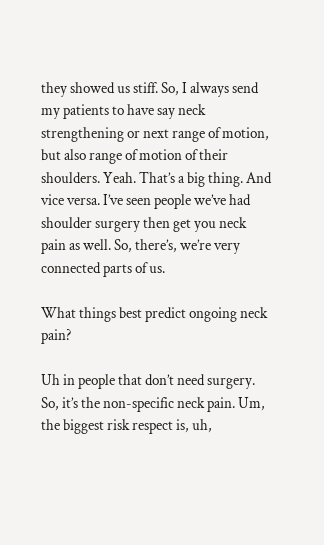they showed us stiff. So, I always send my patients to have say neck strengthening or next range of motion, but also range of motion of their shoulders. Yeah. That’s a big thing. And vice versa. I’ve seen people we’ve had shoulder surgery then get you neck pain as well. So, there’s, we’re very connected parts of us.

What things best predict ongoing neck pain?

Uh in people that don’t need surgery. So, it’s the non-specific neck pain. Um, the biggest risk respect is, uh,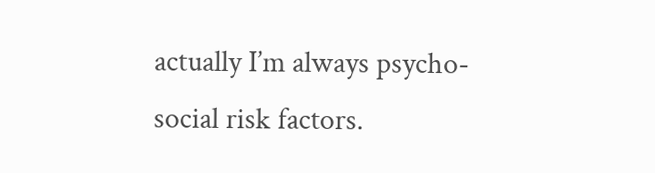actually I’m always psycho-social risk factors.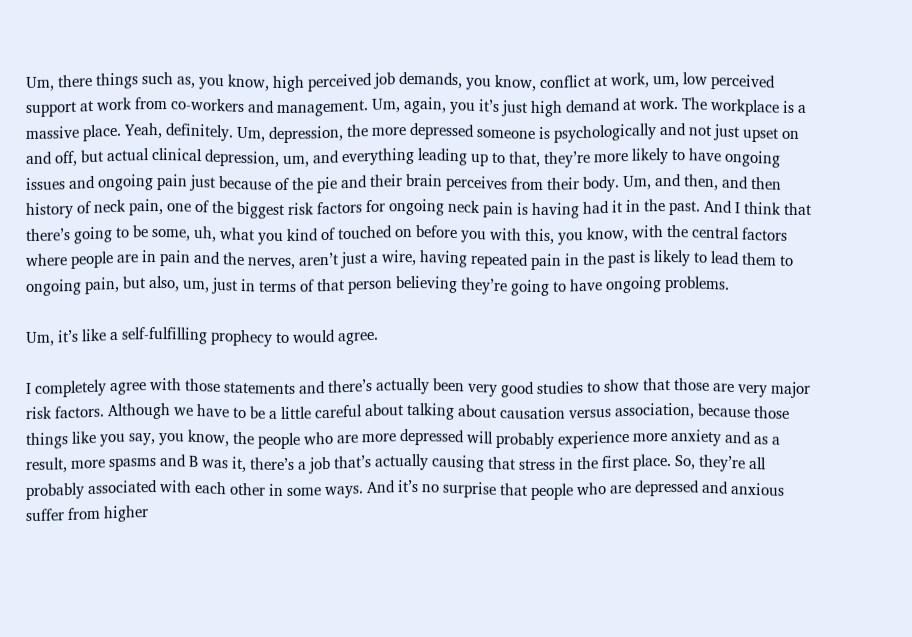Um, there things such as, you know, high perceived job demands, you know, conflict at work, um, low perceived support at work from co-workers and management. Um, again, you it’s just high demand at work. The workplace is a massive place. Yeah, definitely. Um, depression, the more depressed someone is psychologically and not just upset on and off, but actual clinical depression, um, and everything leading up to that, they’re more likely to have ongoing issues and ongoing pain just because of the pie and their brain perceives from their body. Um, and then, and then history of neck pain, one of the biggest risk factors for ongoing neck pain is having had it in the past. And I think that there’s going to be some, uh, what you kind of touched on before you with this, you know, with the central factors where people are in pain and the nerves, aren’t just a wire, having repeated pain in the past is likely to lead them to ongoing pain, but also, um, just in terms of that person believing they’re going to have ongoing problems.

Um, it’s like a self-fulfilling prophecy to would agree.

I completely agree with those statements and there’s actually been very good studies to show that those are very major risk factors. Although we have to be a little careful about talking about causation versus association, because those things like you say, you know, the people who are more depressed will probably experience more anxiety and as a result, more spasms and B was it, there’s a job that’s actually causing that stress in the first place. So, they’re all probably associated with each other in some ways. And it’s no surprise that people who are depressed and anxious suffer from higher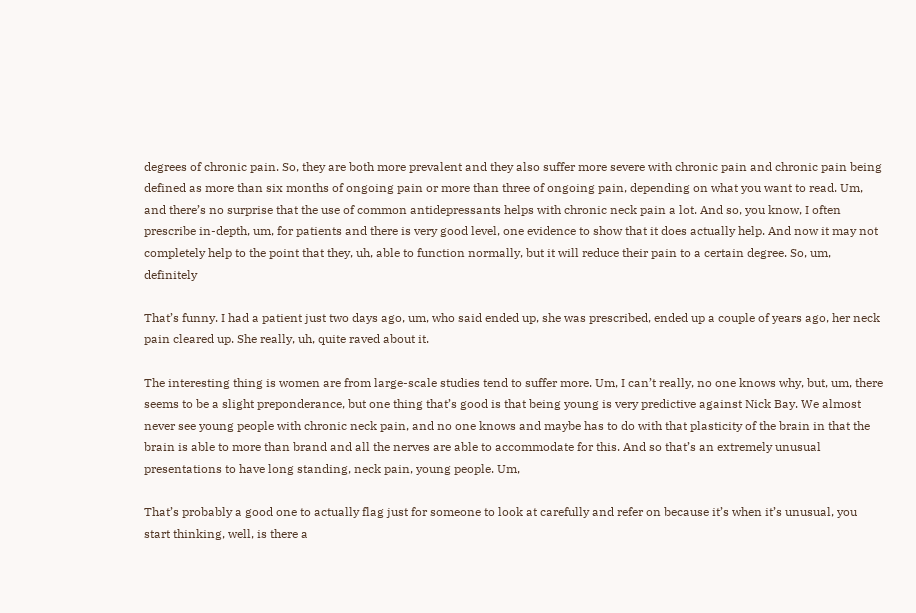degrees of chronic pain. So, they are both more prevalent and they also suffer more severe with chronic pain and chronic pain being defined as more than six months of ongoing pain or more than three of ongoing pain, depending on what you want to read. Um, and there’s no surprise that the use of common antidepressants helps with chronic neck pain a lot. And so, you know, I often prescribe in-depth, um, for patients and there is very good level, one evidence to show that it does actually help. And now it may not completely help to the point that they, uh, able to function normally, but it will reduce their pain to a certain degree. So, um, definitely

That’s funny. I had a patient just two days ago, um, who said ended up, she was prescribed, ended up a couple of years ago, her neck pain cleared up. She really, uh, quite raved about it.

The interesting thing is women are from large-scale studies tend to suffer more. Um, I can’t really, no one knows why, but, um, there seems to be a slight preponderance, but one thing that’s good is that being young is very predictive against Nick Bay. We almost never see young people with chronic neck pain, and no one knows and maybe has to do with that plasticity of the brain in that the brain is able to more than brand and all the nerves are able to accommodate for this. And so that’s an extremely unusual presentations to have long standing, neck pain, young people. Um,

That’s probably a good one to actually flag just for someone to look at carefully and refer on because it’s when it’s unusual, you start thinking, well, is there a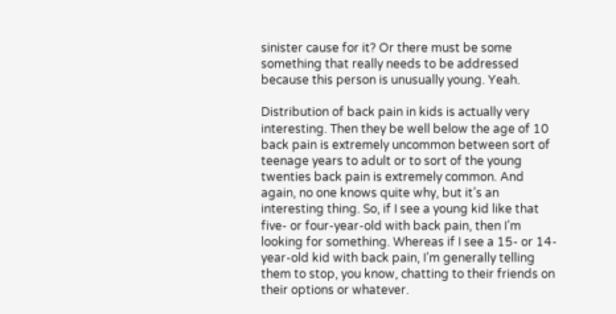sinister cause for it? Or there must be some something that really needs to be addressed because this person is unusually young. Yeah.

Distribution of back pain in kids is actually very interesting. Then they be well below the age of 10 back pain is extremely uncommon between sort of teenage years to adult or to sort of the young twenties back pain is extremely common. And again, no one knows quite why, but it’s an interesting thing. So, if I see a young kid like that five- or four-year-old with back pain, then I’m looking for something. Whereas if I see a 15- or 14-year-old kid with back pain, I’m generally telling them to stop, you know, chatting to their friends on their options or whatever.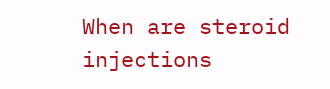When are steroid injections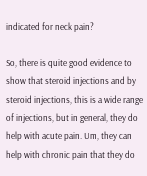indicated for neck pain?

So, there is quite good evidence to show that steroid injections and by steroid injections, this is a wide range of injections, but in general, they do help with acute pain. Um, they can help with chronic pain that they do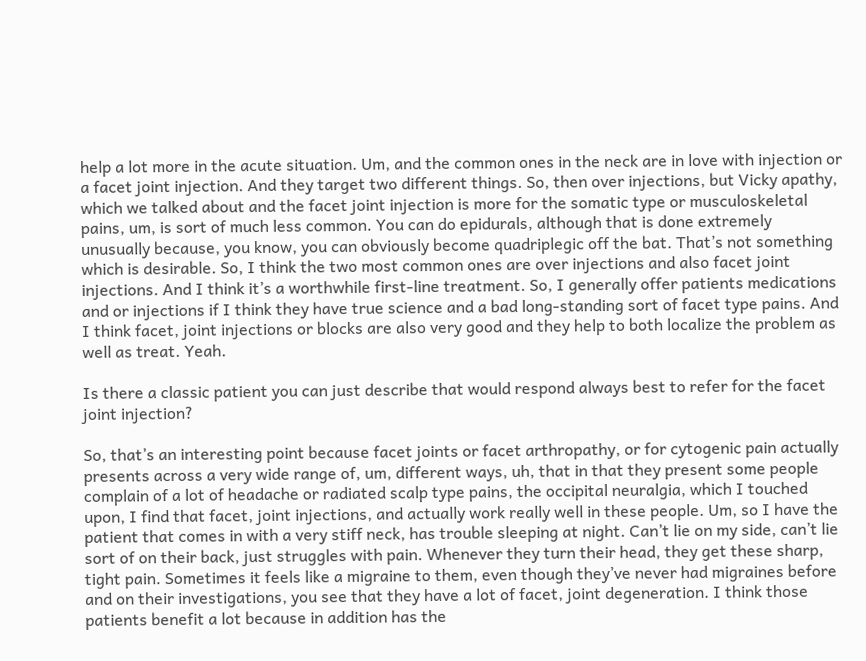help a lot more in the acute situation. Um, and the common ones in the neck are in love with injection or a facet joint injection. And they target two different things. So, then over injections, but Vicky apathy, which we talked about and the facet joint injection is more for the somatic type or musculoskeletal pains, um, is sort of much less common. You can do epidurals, although that is done extremely unusually because, you know, you can obviously become quadriplegic off the bat. That’s not something which is desirable. So, I think the two most common ones are over injections and also facet joint injections. And I think it’s a worthwhile first-line treatment. So, I generally offer patients medications and or injections if I think they have true science and a bad long-standing sort of facet type pains. And I think facet, joint injections or blocks are also very good and they help to both localize the problem as well as treat. Yeah.

Is there a classic patient you can just describe that would respond always best to refer for the facet joint injection?

So, that’s an interesting point because facet joints or facet arthropathy, or for cytogenic pain actually presents across a very wide range of, um, different ways, uh, that in that they present some people complain of a lot of headache or radiated scalp type pains, the occipital neuralgia, which I touched upon, I find that facet, joint injections, and actually work really well in these people. Um, so I have the patient that comes in with a very stiff neck, has trouble sleeping at night. Can’t lie on my side, can’t lie sort of on their back, just struggles with pain. Whenever they turn their head, they get these sharp, tight pain. Sometimes it feels like a migraine to them, even though they’ve never had migraines before and on their investigations, you see that they have a lot of facet, joint degeneration. I think those patients benefit a lot because in addition has the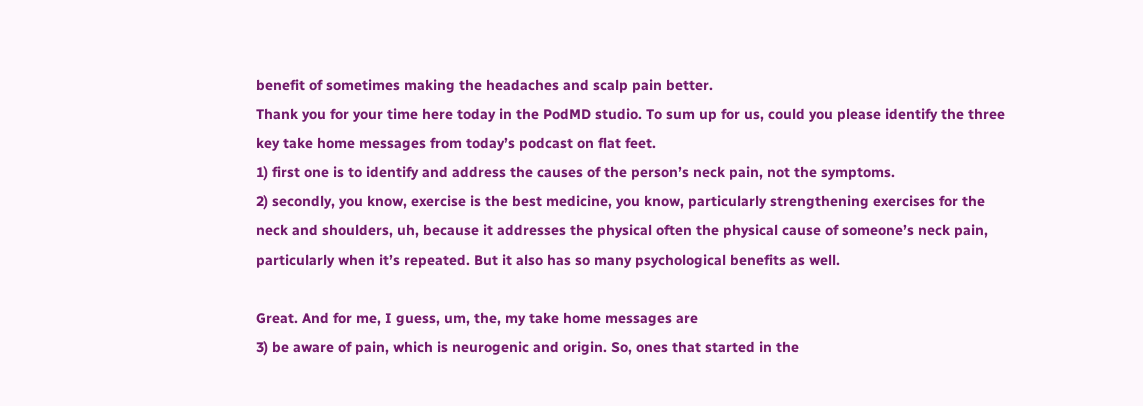benefit of sometimes making the headaches and scalp pain better.
Thank you for your time here today in the PodMD studio. To sum up for us, could you please identify the three key take home messages from today’s podcast on flat feet.
1) first one is to identify and address the causes of the person’s neck pain, not the symptoms.
2) secondly, you know, exercise is the best medicine, you know, particularly strengthening exercises for the neck and shoulders, uh, because it addresses the physical often the physical cause of someone’s neck pain, particularly when it’s repeated. But it also has so many psychological benefits as well.

Great. And for me, I guess, um, the, my take home messages are
3) be aware of pain, which is neurogenic and origin. So, ones that started in the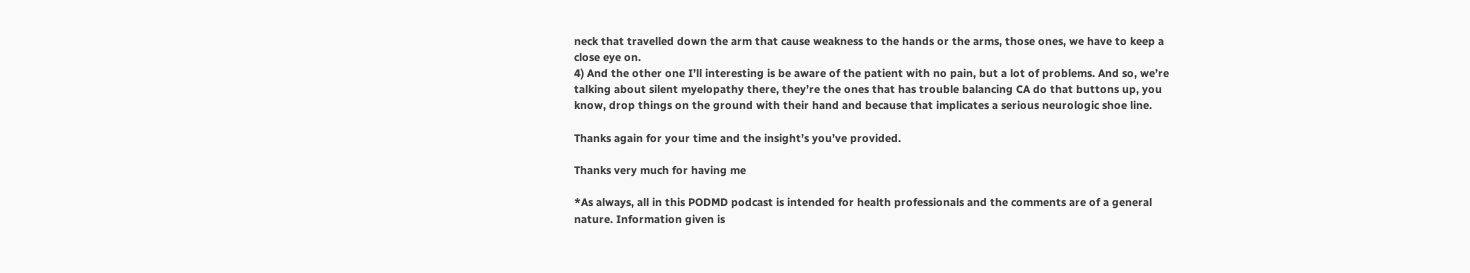neck that travelled down the arm that cause weakness to the hands or the arms, those ones, we have to keep a close eye on.
4) And the other one I’ll interesting is be aware of the patient with no pain, but a lot of problems. And so, we’re talking about silent myelopathy there, they’re the ones that has trouble balancing CA do that buttons up, you know, drop things on the ground with their hand and because that implicates a serious neurologic shoe line.

Thanks again for your time and the insight’s you’ve provided.

Thanks very much for having me

*As always, all in this PODMD podcast is intended for health professionals and the comments are of a general nature. Information given is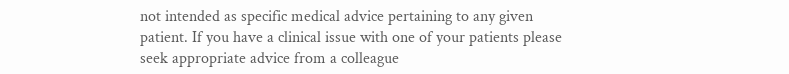not intended as specific medical advice pertaining to any given patient. If you have a clinical issue with one of your patients please seek appropriate advice from a colleague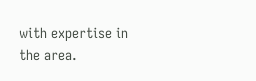with expertise in the area.